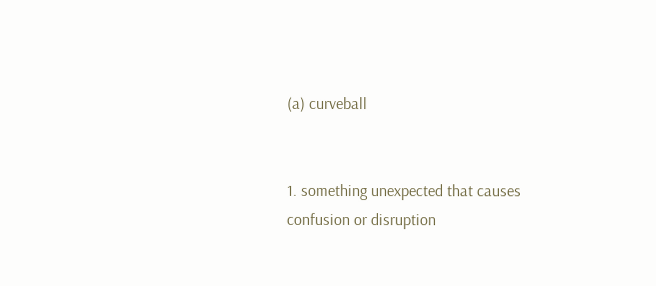(a) curveball


1. something unexpected that causes confusion or disruption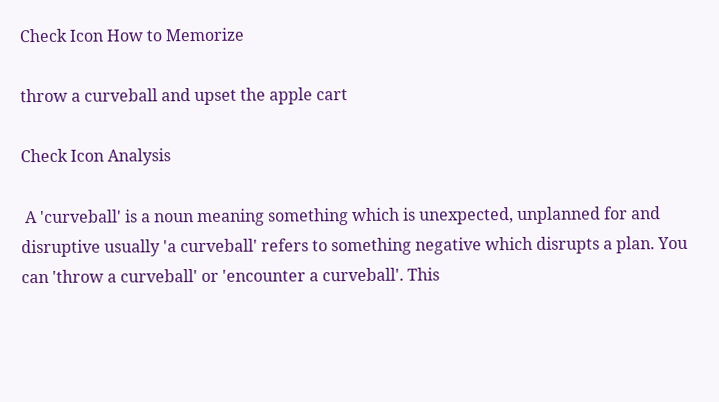Check Icon How to Memorize

throw a curveball and upset the apple cart

Check Icon Analysis

 A 'curveball' is a noun meaning something which is unexpected, unplanned for and disruptive usually 'a curveball' refers to something negative which disrupts a plan. You can 'throw a curveball' or 'encounter a curveball'. This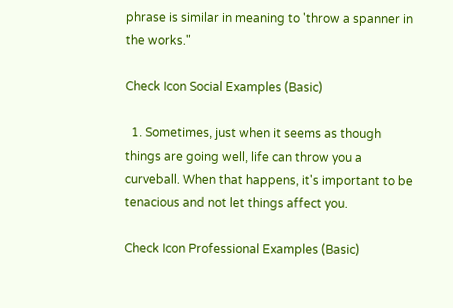phrase is similar in meaning to 'throw a spanner in the works."

Check Icon Social Examples (Basic)

  1. Sometimes, just when it seems as though things are going well, life can throw you a curveball. When that happens, it's important to be tenacious and not let things affect you.

Check Icon Professional Examples (Basic)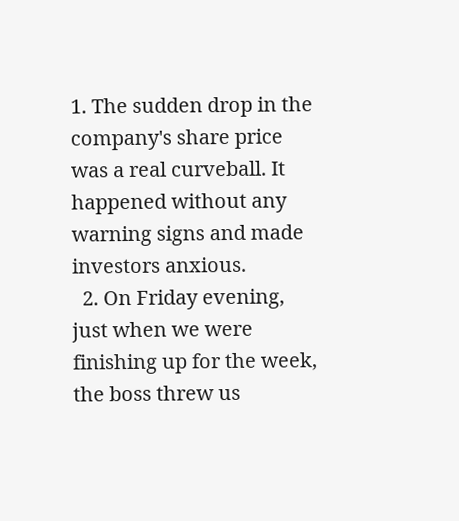1. The sudden drop in the company's share price was a real curveball. It happened without any warning signs and made investors anxious.
  2. On Friday evening, just when we were finishing up for the week, the boss threw us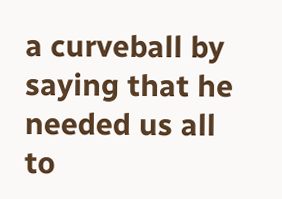a curveball by saying that he needed us all to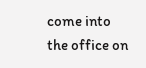come into the office on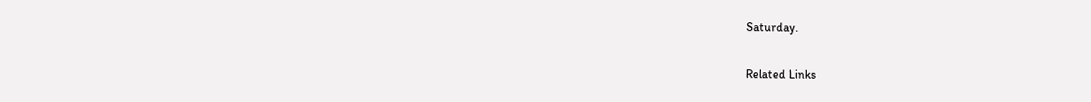Saturday.

Related Links